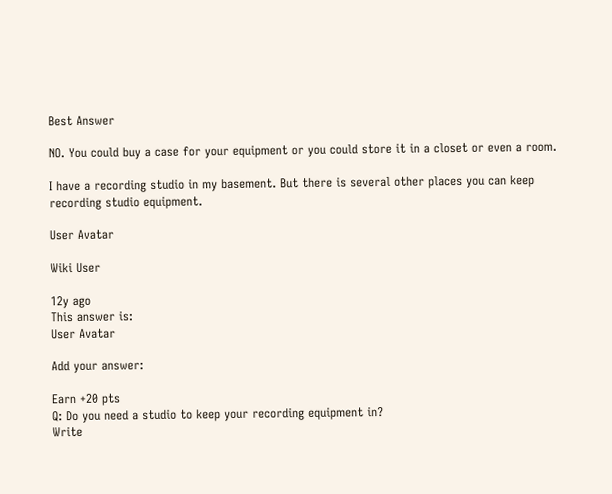Best Answer

NO. You could buy a case for your equipment or you could store it in a closet or even a room.

I have a recording studio in my basement. But there is several other places you can keep recording studio equipment.

User Avatar

Wiki User

12y ago
This answer is:
User Avatar

Add your answer:

Earn +20 pts
Q: Do you need a studio to keep your recording equipment in?
Write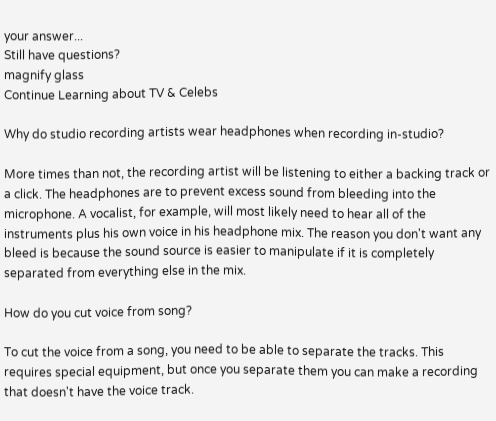your answer...
Still have questions?
magnify glass
Continue Learning about TV & Celebs

Why do studio recording artists wear headphones when recording in-studio?

More times than not, the recording artist will be listening to either a backing track or a click. The headphones are to prevent excess sound from bleeding into the microphone. A vocalist, for example, will most likely need to hear all of the instruments plus his own voice in his headphone mix. The reason you don't want any bleed is because the sound source is easier to manipulate if it is completely separated from everything else in the mix.

How do you cut voice from song?

To cut the voice from a song, you need to be able to separate the tracks. This requires special equipment, but once you separate them you can make a recording that doesn't have the voice track.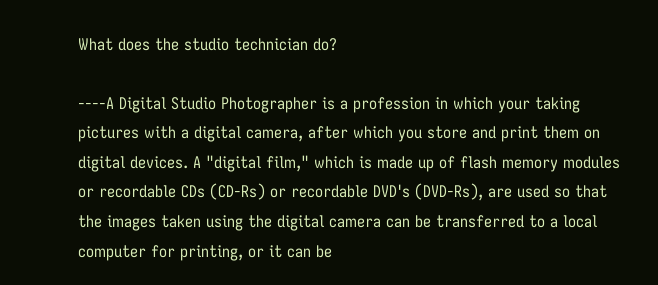What does the studio technician do?

----A Digital Studio Photographer is a profession in which your taking pictures with a digital camera, after which you store and print them on digital devices. A "digital film," which is made up of flash memory modules or recordable CDs (CD-Rs) or recordable DVD's (DVD-Rs), are used so that the images taken using the digital camera can be transferred to a local computer for printing, or it can be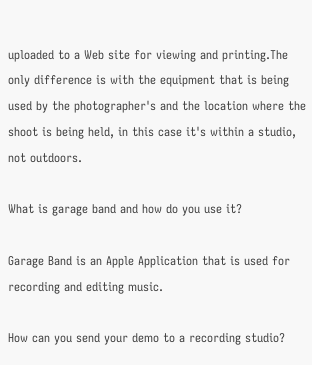uploaded to a Web site for viewing and printing.The only difference is with the equipment that is being used by the photographer's and the location where the shoot is being held, in this case it's within a studio, not outdoors.

What is garage band and how do you use it?

Garage Band is an Apple Application that is used for recording and editing music.

How can you send your demo to a recording studio?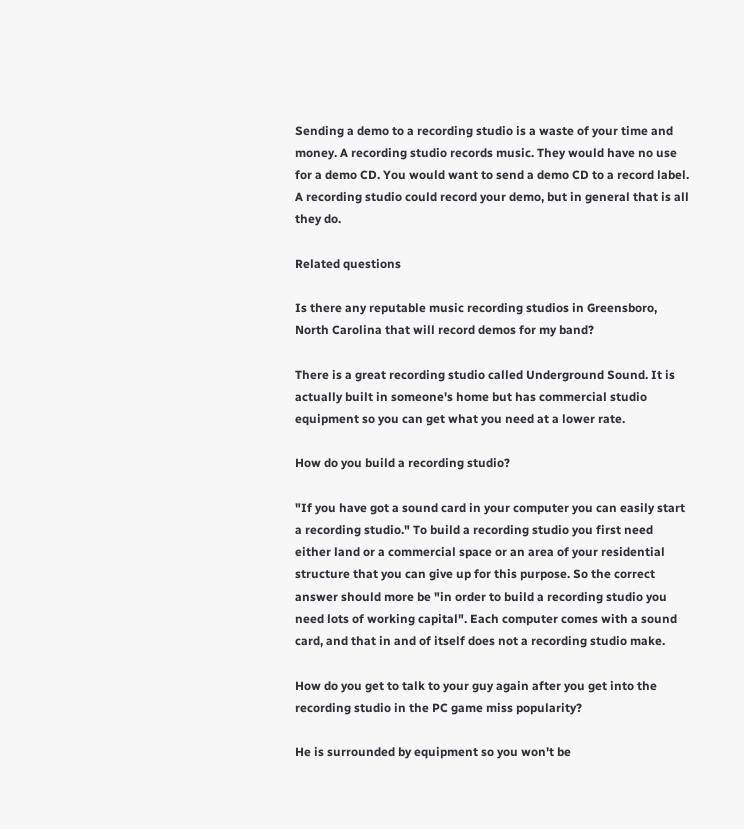Sending a demo to a recording studio is a waste of your time and money. A recording studio records music. They would have no use for a demo CD. You would want to send a demo CD to a record label. A recording studio could record your demo, but in general that is all they do.

Related questions

Is there any reputable music recording studios in Greensboro, North Carolina that will record demos for my band?

There is a great recording studio called Underground Sound. It is actually built in someone's home but has commercial studio equipment so you can get what you need at a lower rate.

How do you build a recording studio?

"If you have got a sound card in your computer you can easily start a recording studio." To build a recording studio you first need either land or a commercial space or an area of your residential structure that you can give up for this purpose. So the correct answer should more be "in order to build a recording studio you need lots of working capital". Each computer comes with a sound card, and that in and of itself does not a recording studio make.

How do you get to talk to your guy again after you get into the recording studio in the PC game miss popularity?

He is surrounded by equipment so you won't be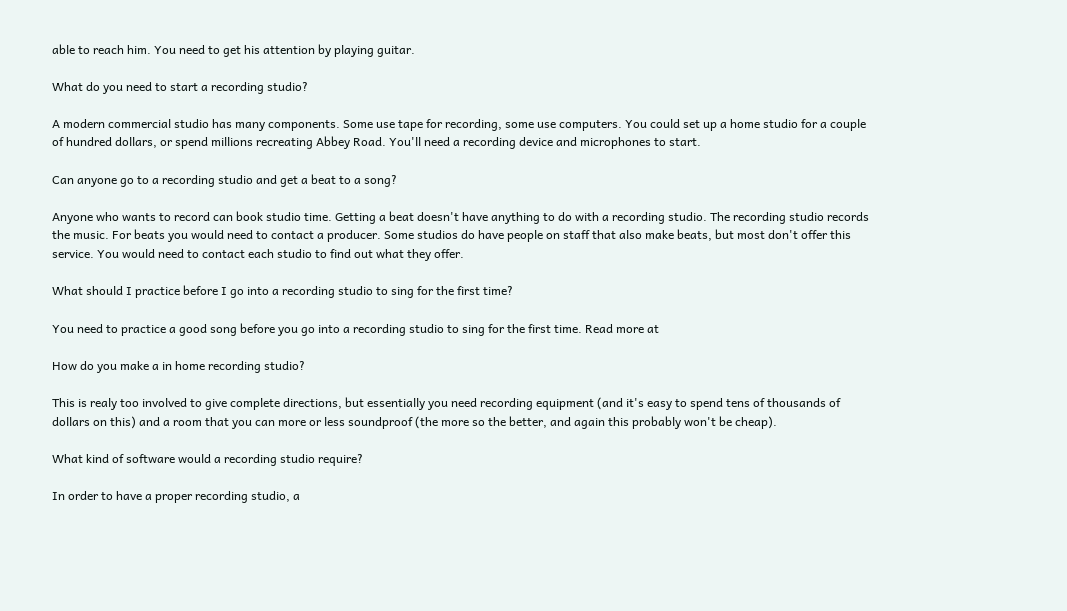able to reach him. You need to get his attention by playing guitar.

What do you need to start a recording studio?

A modern commercial studio has many components. Some use tape for recording, some use computers. You could set up a home studio for a couple of hundred dollars, or spend millions recreating Abbey Road. You'll need a recording device and microphones to start.

Can anyone go to a recording studio and get a beat to a song?

Anyone who wants to record can book studio time. Getting a beat doesn't have anything to do with a recording studio. The recording studio records the music. For beats you would need to contact a producer. Some studios do have people on staff that also make beats, but most don't offer this service. You would need to contact each studio to find out what they offer.

What should I practice before I go into a recording studio to sing for the first time?

You need to practice a good song before you go into a recording studio to sing for the first time. Read more at

How do you make a in home recording studio?

This is realy too involved to give complete directions, but essentially you need recording equipment (and it's easy to spend tens of thousands of dollars on this) and a room that you can more or less soundproof (the more so the better, and again this probably won't be cheap).

What kind of software would a recording studio require?

In order to have a proper recording studio, a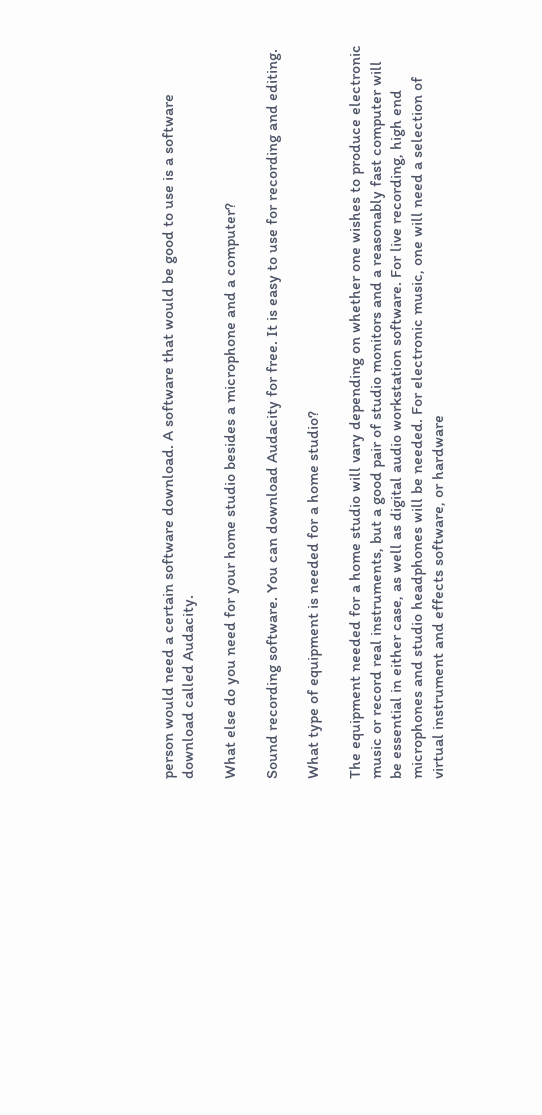person would need a certain software download. A software that would be good to use is a software download called Audacity.

What else do you need for your home studio besides a microphone and a computer?

Sound recording software. You can download Audacity for free. It is easy to use for recording and editing.

What type of equipment is needed for a home studio?

The equipment needed for a home studio will vary depending on whether one wishes to produce electronic music or record real instruments, but a good pair of studio monitors and a reasonably fast computer will be essential in either case, as well as digital audio workstation software. For live recording, high end microphones and studio headphones will be needed. For electronic music, one will need a selection of virtual instrument and effects software, or hardware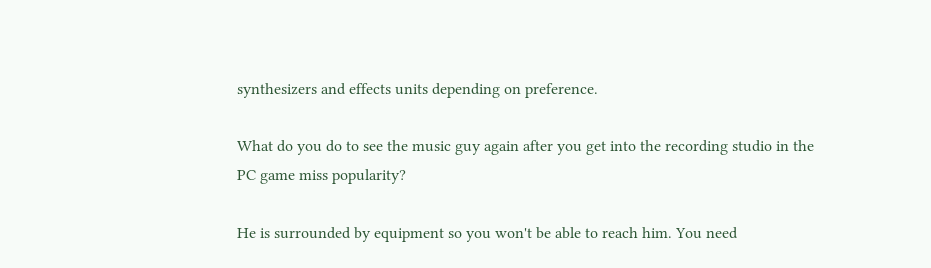synthesizers and effects units depending on preference.

What do you do to see the music guy again after you get into the recording studio in the PC game miss popularity?

He is surrounded by equipment so you won't be able to reach him. You need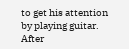to get his attention by playing guitar. After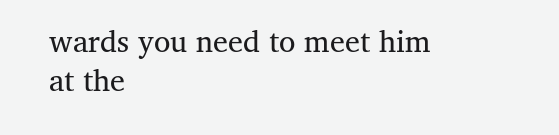wards you need to meet him at the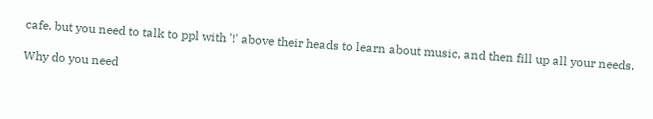cafe. but you need to talk to ppl with '!' above their heads to learn about music, and then fill up all your needs.

Why do you need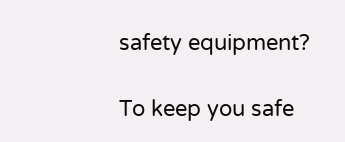safety equipment?

To keep you safe